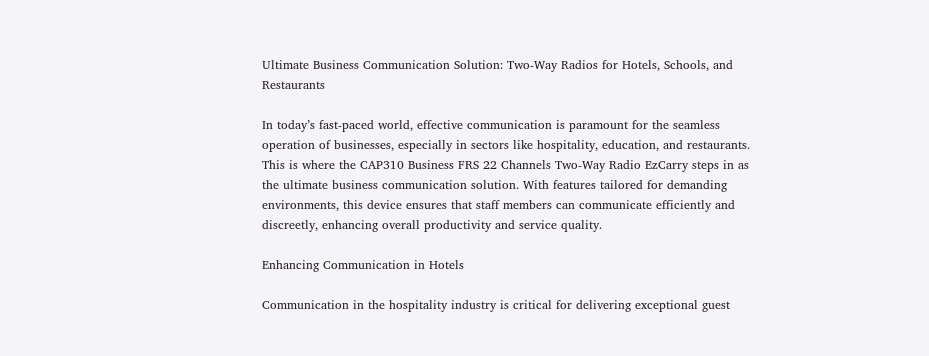Ultimate Business Communication Solution: Two-Way Radios for Hotels, Schools, and Restaurants

In today’s fast-paced world, effective communication is paramount for the seamless operation of businesses, especially in sectors like hospitality, education, and restaurants. This is where the CAP310 Business FRS 22 Channels Two-Way Radio EzCarry steps in as the ultimate business communication solution. With features tailored for demanding environments, this device ensures that staff members can communicate efficiently and discreetly, enhancing overall productivity and service quality.

Enhancing Communication in Hotels

Communication in the hospitality industry is critical for delivering exceptional guest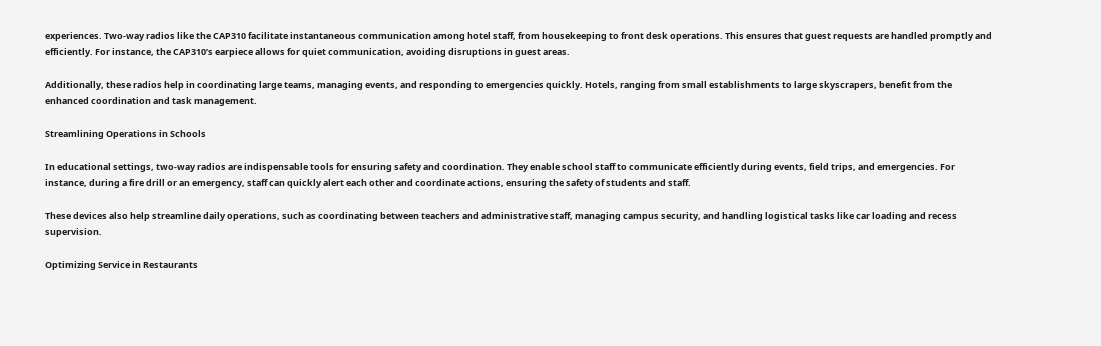experiences. Two-way radios like the CAP310 facilitate instantaneous communication among hotel staff, from housekeeping to front desk operations. This ensures that guest requests are handled promptly and efficiently. For instance, the CAP310’s earpiece allows for quiet communication, avoiding disruptions in guest areas.

Additionally, these radios help in coordinating large teams, managing events, and responding to emergencies quickly. Hotels, ranging from small establishments to large skyscrapers, benefit from the enhanced coordination and task management.

Streamlining Operations in Schools

In educational settings, two-way radios are indispensable tools for ensuring safety and coordination. They enable school staff to communicate efficiently during events, field trips, and emergencies. For instance, during a fire drill or an emergency, staff can quickly alert each other and coordinate actions, ensuring the safety of students and staff.

These devices also help streamline daily operations, such as coordinating between teachers and administrative staff, managing campus security, and handling logistical tasks like car loading and recess supervision.

Optimizing Service in Restaurants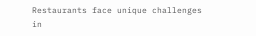Restaurants face unique challenges in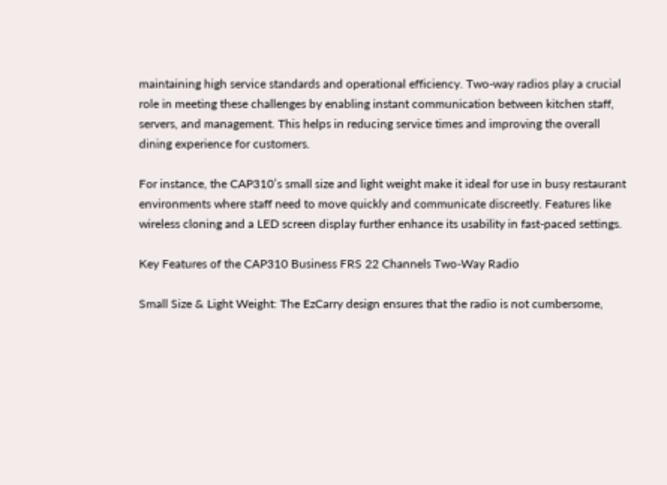maintaining high service standards and operational efficiency. Two-way radios play a crucial role in meeting these challenges by enabling instant communication between kitchen staff, servers, and management. This helps in reducing service times and improving the overall dining experience for customers.

For instance, the CAP310’s small size and light weight make it ideal for use in busy restaurant environments where staff need to move quickly and communicate discreetly. Features like wireless cloning and a LED screen display further enhance its usability in fast-paced settings.

Key Features of the CAP310 Business FRS 22 Channels Two-Way Radio

Small Size & Light Weight: The EzCarry design ensures that the radio is not cumbersome,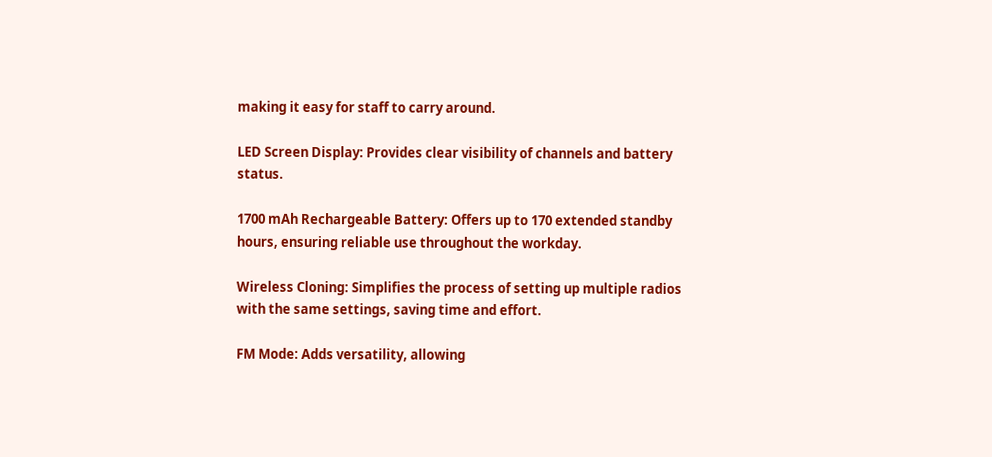making it easy for staff to carry around.

LED Screen Display: Provides clear visibility of channels and battery status.

1700 mAh Rechargeable Battery: Offers up to 170 extended standby hours, ensuring reliable use throughout the workday.

Wireless Cloning: Simplifies the process of setting up multiple radios with the same settings, saving time and effort.

FM Mode: Adds versatility, allowing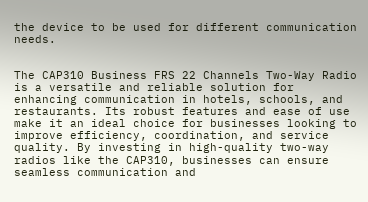the device to be used for different communication needs.


The CAP310 Business FRS 22 Channels Two-Way Radio is a versatile and reliable solution for enhancing communication in hotels, schools, and restaurants. Its robust features and ease of use make it an ideal choice for businesses looking to improve efficiency, coordination, and service quality. By investing in high-quality two-way radios like the CAP310, businesses can ensure seamless communication and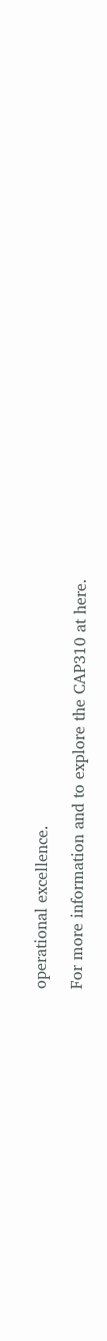operational excellence.

For more information and to explore the CAP310 at here.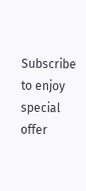Subscribe to enjoy special offer